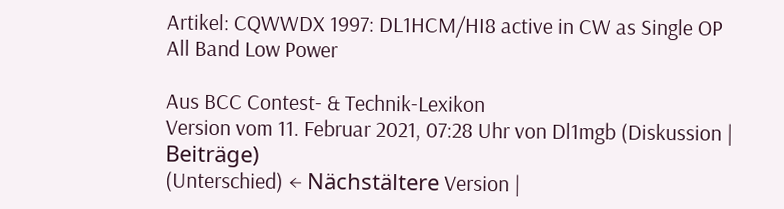Artikel: CQWWDX 1997: DL1HCM/HI8 active in CW as Single OP All Band Low Power

Aus BCC Contest- & Technik-Lexikon
Version vom 11. Februar 2021, 07:28 Uhr von Dl1mgb (Diskussion | Beiträge)
(Unterschied) ← Nächstältere Version |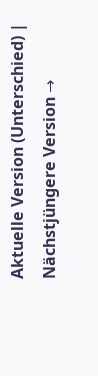Aktuelle Version (Unterschied) | Nächstjüngere Version →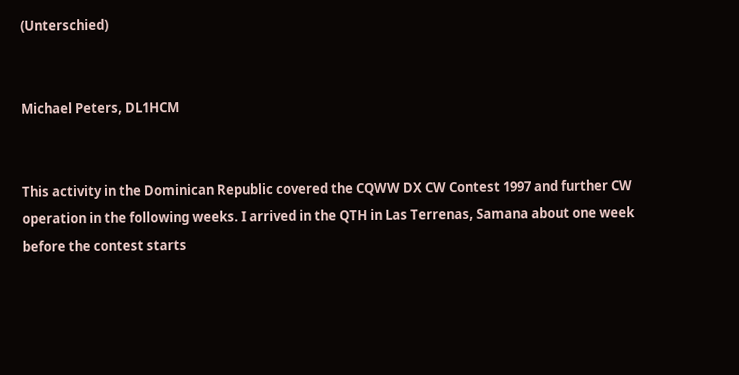(Unterschied)


Michael Peters, DL1HCM


This activity in the Dominican Republic covered the CQWW DX CW Contest 1997 and further CW operation in the following weeks. I arrived in the QTH in Las Terrenas, Samana about one week before the contest starts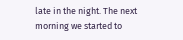late in the night. The next morning we started to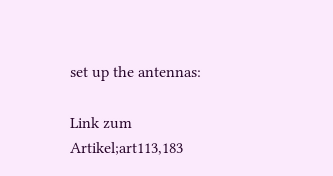set up the antennas:

Link zum Artikel;art113,183